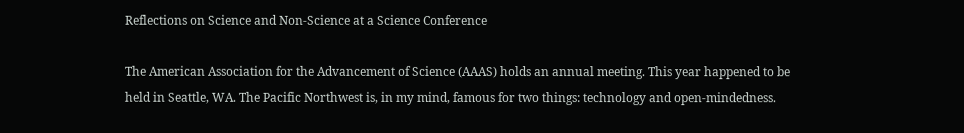Reflections on Science and Non-Science at a Science Conference

The American Association for the Advancement of Science (AAAS) holds an annual meeting. This year happened to be held in Seattle, WA. The Pacific Northwest is, in my mind, famous for two things: technology and open-mindedness.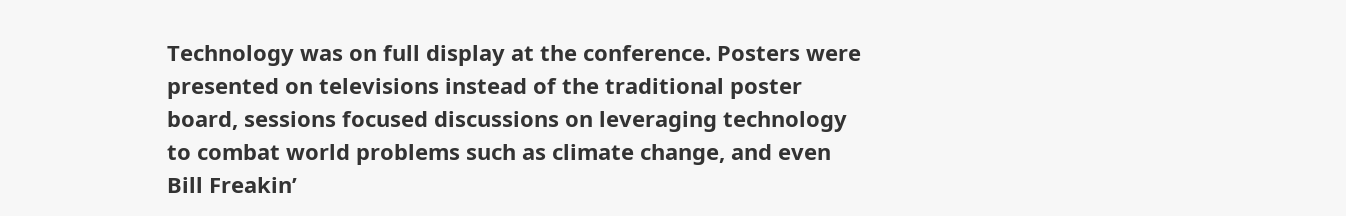Technology was on full display at the conference. Posters were presented on televisions instead of the traditional poster board, sessions focused discussions on leveraging technology to combat world problems such as climate change, and even Bill Freakin’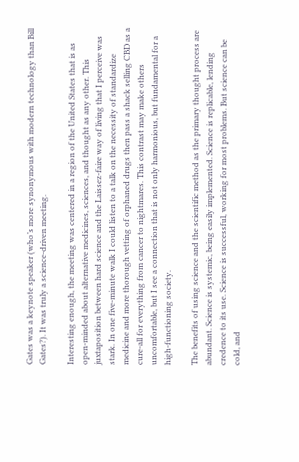Gates was a keynote speaker (who’s more synonymous with modern technology than Bill Gates?). It was truly a science-driven meeting.

Interesting enough, the meeting was centered in a region of the United States that is as open-minded about alternative medicines, sciences, and thought as any other. This juxtaposition between hard science and the Laissez-faire way of living that I perceive was stark. In one five-minute walk I could listen to a talk on the necessity of standardize medicine and more thorough vetting of orphaned drugs then pass a shack selling CBD as a cure-all for everything from cancer to nightmares. This contrast may make others uncomfortable, but I see a connection that is not only harmonious, but fundamental for a high-functioning society.

The benefits of using science and the scientific method as the primary thought process are abundant. Science is systemic, being easily implemented. Science is replicable, lending credence to its use. Science is successful, working for most problems. But science can be cold, and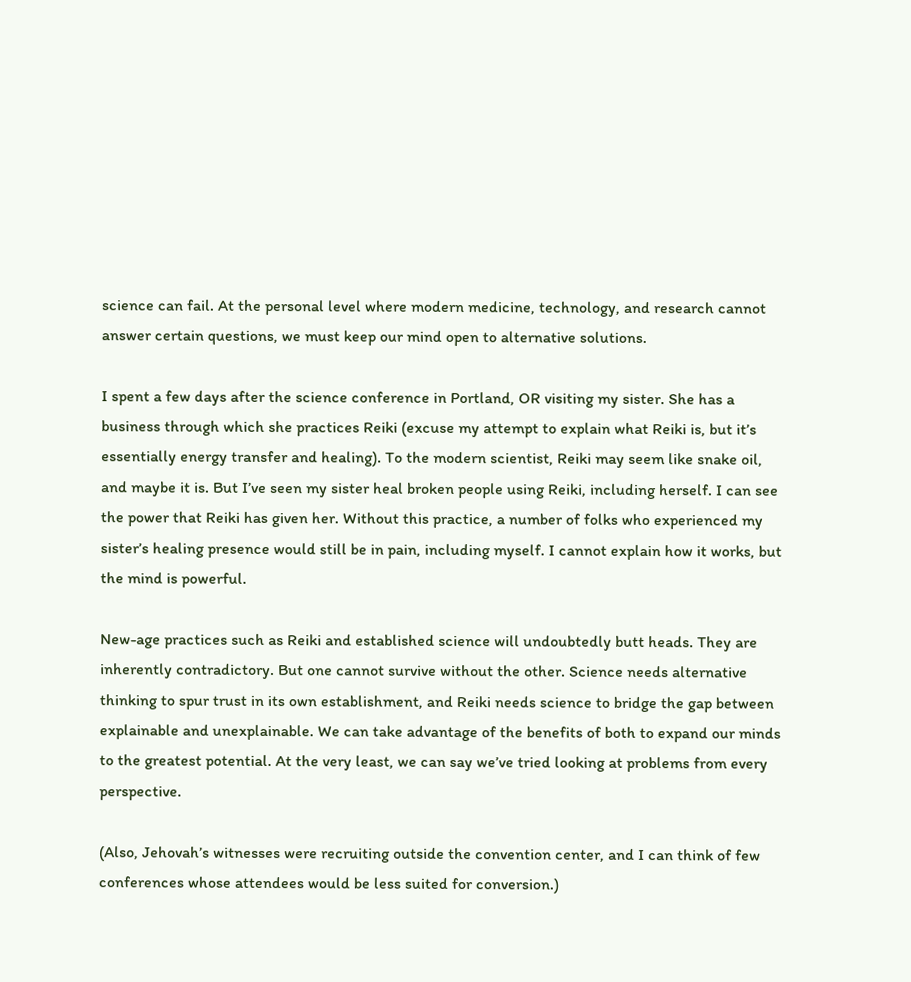science can fail. At the personal level where modern medicine, technology, and research cannot answer certain questions, we must keep our mind open to alternative solutions.

I spent a few days after the science conference in Portland, OR visiting my sister. She has a business through which she practices Reiki (excuse my attempt to explain what Reiki is, but it’s essentially energy transfer and healing). To the modern scientist, Reiki may seem like snake oil, and maybe it is. But I’ve seen my sister heal broken people using Reiki, including herself. I can see the power that Reiki has given her. Without this practice, a number of folks who experienced my sister’s healing presence would still be in pain, including myself. I cannot explain how it works, but the mind is powerful.

New-age practices such as Reiki and established science will undoubtedly butt heads. They are inherently contradictory. But one cannot survive without the other. Science needs alternative thinking to spur trust in its own establishment, and Reiki needs science to bridge the gap between explainable and unexplainable. We can take advantage of the benefits of both to expand our minds to the greatest potential. At the very least, we can say we’ve tried looking at problems from every perspective.

(Also, Jehovah’s witnesses were recruiting outside the convention center, and I can think of few conferences whose attendees would be less suited for conversion.)